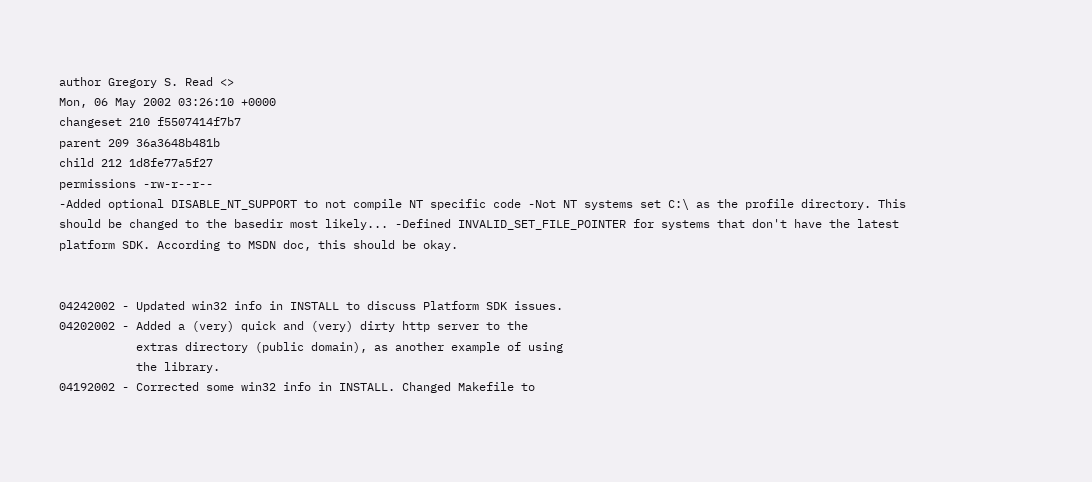author Gregory S. Read <>
Mon, 06 May 2002 03:26:10 +0000
changeset 210 f5507414f7b7
parent 209 36a3648b481b
child 212 1d8fe77a5f27
permissions -rw-r--r--
-Added optional DISABLE_NT_SUPPORT to not compile NT specific code -Not NT systems set C:\ as the profile directory. This should be changed to the basedir most likely... -Defined INVALID_SET_FILE_POINTER for systems that don't have the latest platform SDK. According to MSDN doc, this should be okay.


04242002 - Updated win32 info in INSTALL to discuss Platform SDK issues.
04202002 - Added a (very) quick and (very) dirty http server to the
           extras directory (public domain), as another example of using
           the library.
04192002 - Corrected some win32 info in INSTALL. Changed Makefile to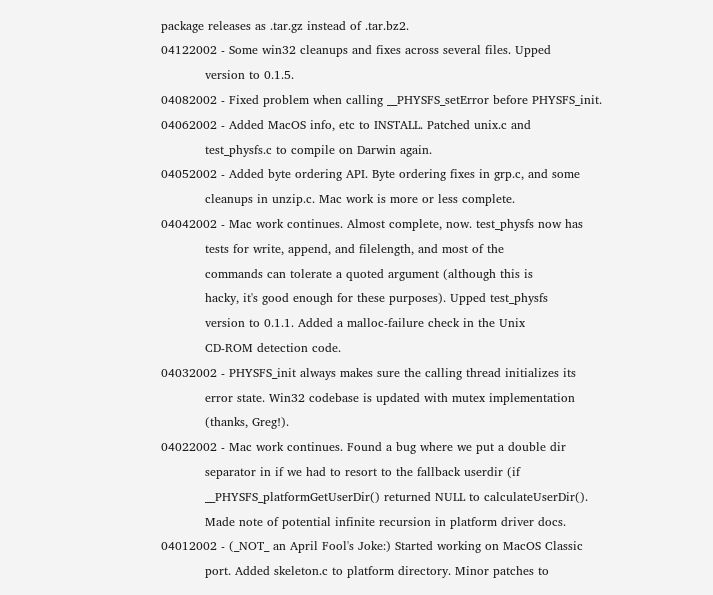package releases as .tar.gz instead of .tar.bz2.
04122002 - Some win32 cleanups and fixes across several files. Upped
           version to 0.1.5.
04082002 - Fixed problem when calling __PHYSFS_setError before PHYSFS_init.
04062002 - Added MacOS info, etc to INSTALL. Patched unix.c and
           test_physfs.c to compile on Darwin again.
04052002 - Added byte ordering API. Byte ordering fixes in grp.c, and some
           cleanups in unzip.c. Mac work is more or less complete.
04042002 - Mac work continues. Almost complete, now. test_physfs now has
           tests for write, append, and filelength, and most of the
           commands can tolerate a quoted argument (although this is
           hacky, it's good enough for these purposes). Upped test_physfs
           version to 0.1.1. Added a malloc-failure check in the Unix
           CD-ROM detection code.
04032002 - PHYSFS_init always makes sure the calling thread initializes its
           error state. Win32 codebase is updated with mutex implementation
           (thanks, Greg!).
04022002 - Mac work continues. Found a bug where we put a double dir
           separator in if we had to resort to the fallback userdir (if
           __PHYSFS_platformGetUserDir() returned NULL to calculateUserDir().
           Made note of potential infinite recursion in platform driver docs.
04012002 - (_NOT_ an April Fool's Joke:) Started working on MacOS Classic
           port. Added skeleton.c to platform directory. Minor patches to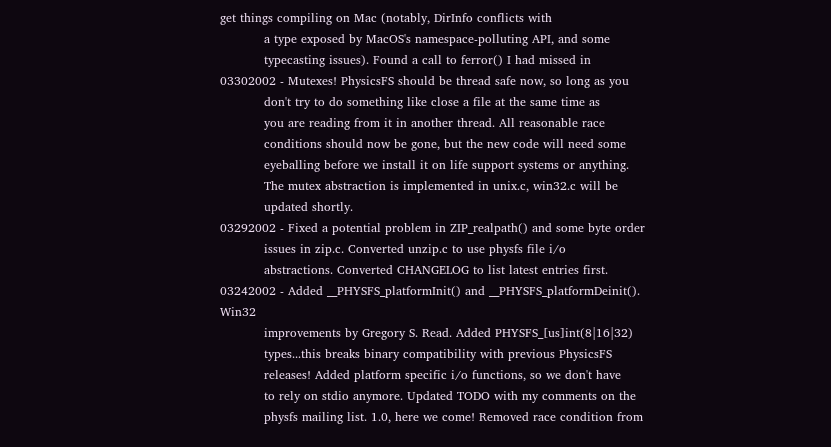get things compiling on Mac (notably, DirInfo conflicts with
           a type exposed by MacOS's namespace-polluting API, and some
           typecasting issues). Found a call to ferror() I had missed in
03302002 - Mutexes! PhysicsFS should be thread safe now, so long as you
           don't try to do something like close a file at the same time as
           you are reading from it in another thread. All reasonable race
           conditions should now be gone, but the new code will need some
           eyeballing before we install it on life support systems or anything.
           The mutex abstraction is implemented in unix.c, win32.c will be
           updated shortly.
03292002 - Fixed a potential problem in ZIP_realpath() and some byte order
           issues in zip.c. Converted unzip.c to use physfs file i/o
           abstractions. Converted CHANGELOG to list latest entries first.
03242002 - Added __PHYSFS_platformInit() and __PHYSFS_platformDeinit(). Win32
           improvements by Gregory S. Read. Added PHYSFS_[us]int(8|16|32)
           types...this breaks binary compatibility with previous PhysicsFS
           releases! Added platform specific i/o functions, so we don't have
           to rely on stdio anymore. Updated TODO with my comments on the
           physfs mailing list. 1.0, here we come! Removed race condition from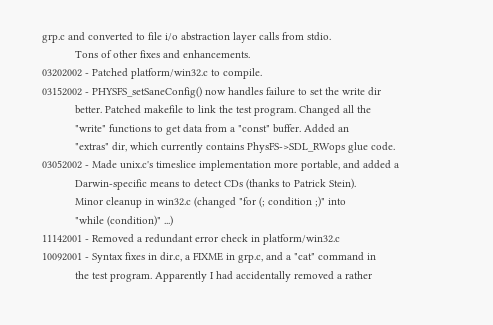grp.c and converted to file i/o abstraction layer calls from stdio.
           Tons of other fixes and enhancements.
03202002 - Patched platform/win32.c to compile.
03152002 - PHYSFS_setSaneConfig() now handles failure to set the write dir
           better. Patched makefile to link the test program. Changed all the
           "write" functions to get data from a "const" buffer. Added an
           "extras" dir, which currently contains PhysFS->SDL_RWops glue code.
03052002 - Made unix.c's timeslice implementation more portable, and added a
           Darwin-specific means to detect CDs (thanks to Patrick Stein).
           Minor cleanup in win32.c (changed "for (; condition ;)" into
           "while (condition)" ...)
11142001 - Removed a redundant error check in platform/win32.c
10092001 - Syntax fixes in dir.c, a FIXME in grp.c, and a "cat" command in
           the test program. Apparently I had accidentally removed a rather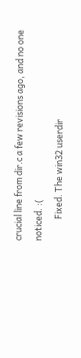crucial line from dir.c a few revisions ago, and no one noticed. :(
           Fixed. The win32 userdir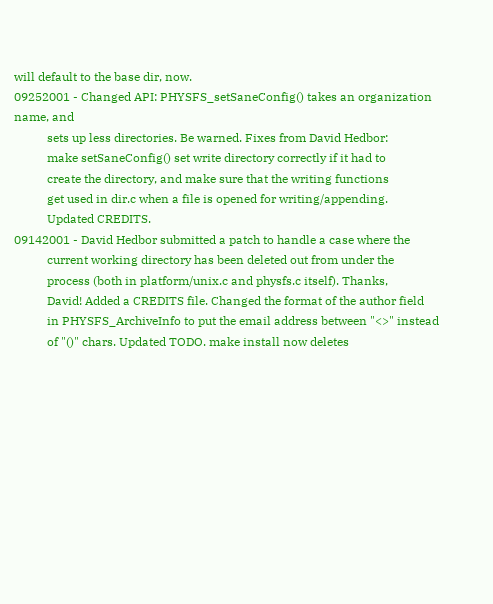will default to the base dir, now.
09252001 - Changed API: PHYSFS_setSaneConfig() takes an organization name, and
           sets up less directories. Be warned. Fixes from David Hedbor:
           make setSaneConfig() set write directory correctly if it had to
           create the directory, and make sure that the writing functions
           get used in dir.c when a file is opened for writing/appending.
           Updated CREDITS.
09142001 - David Hedbor submitted a patch to handle a case where the
           current working directory has been deleted out from under the
           process (both in platform/unix.c and physfs.c itself). Thanks,
           David! Added a CREDITS file. Changed the format of the author field
           in PHYSFS_ArchiveInfo to put the email address between "<>" instead
           of "()" chars. Updated TODO. make install now deletes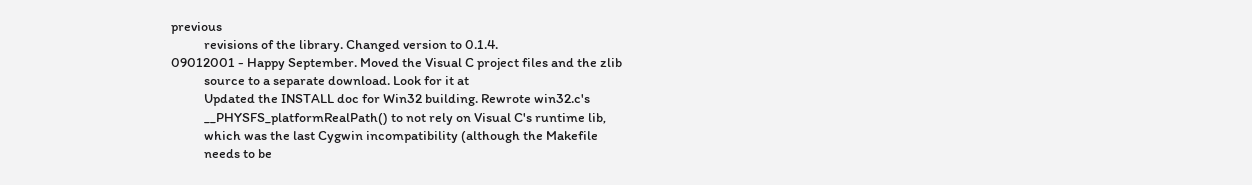previous
           revisions of the library. Changed version to 0.1.4.
09012001 - Happy September. Moved the Visual C project files and the zlib
           source to a separate download. Look for it at
           Updated the INSTALL doc for Win32 building. Rewrote win32.c's
           __PHYSFS_platformRealPath() to not rely on Visual C's runtime lib,
           which was the last Cygwin incompatibility (although the Makefile
           needs to be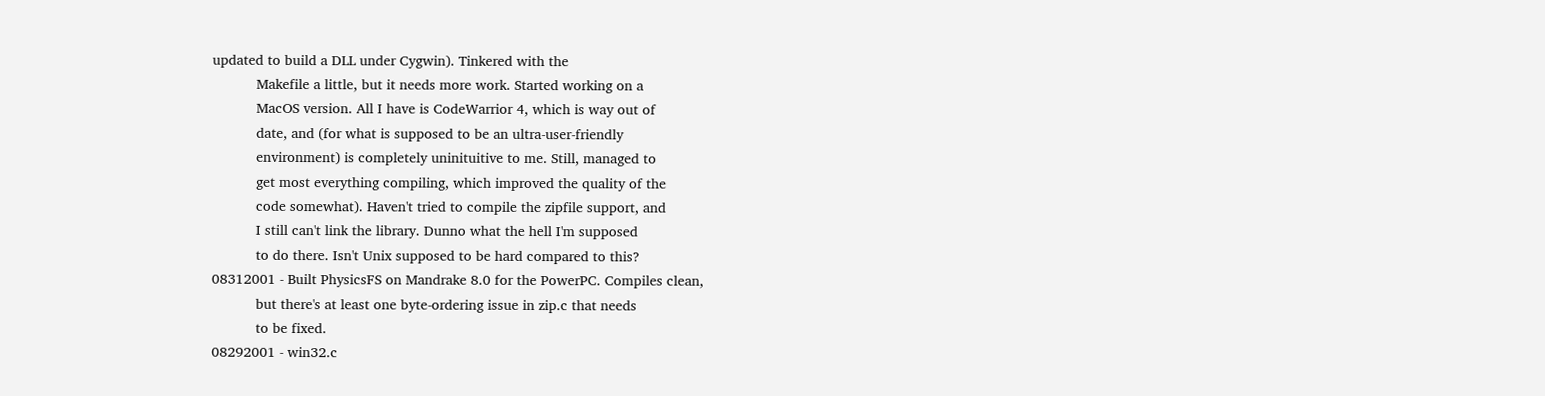updated to build a DLL under Cygwin). Tinkered with the
           Makefile a little, but it needs more work. Started working on a
           MacOS version. All I have is CodeWarrior 4, which is way out of
           date, and (for what is supposed to be an ultra-user-friendly
           environment) is completely uninituitive to me. Still, managed to
           get most everything compiling, which improved the quality of the
           code somewhat). Haven't tried to compile the zipfile support, and
           I still can't link the library. Dunno what the hell I'm supposed
           to do there. Isn't Unix supposed to be hard compared to this?
08312001 - Built PhysicsFS on Mandrake 8.0 for the PowerPC. Compiles clean,
           but there's at least one byte-ordering issue in zip.c that needs
           to be fixed.
08292001 - win32.c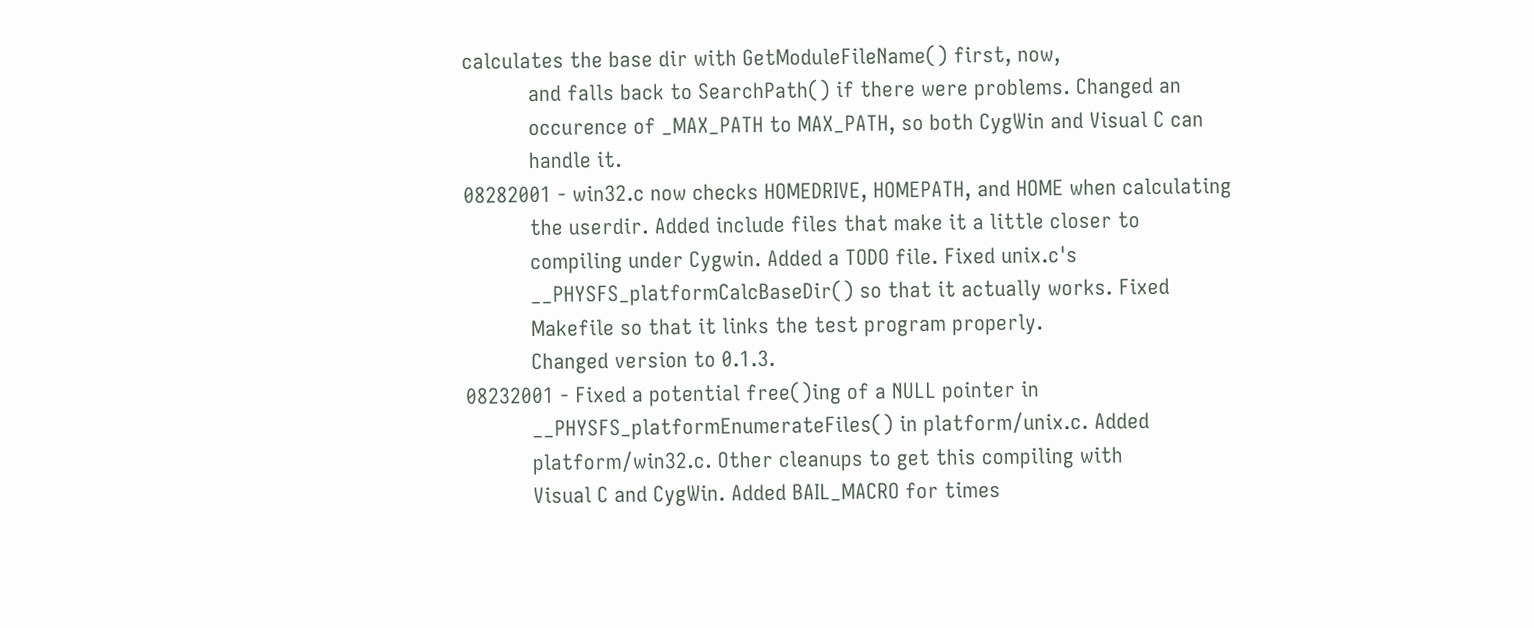calculates the base dir with GetModuleFileName() first, now,
           and falls back to SearchPath() if there were problems. Changed an
           occurence of _MAX_PATH to MAX_PATH, so both CygWin and Visual C can
           handle it.
08282001 - win32.c now checks HOMEDRIVE, HOMEPATH, and HOME when calculating
           the userdir. Added include files that make it a little closer to
           compiling under Cygwin. Added a TODO file. Fixed unix.c's
           __PHYSFS_platformCalcBaseDir() so that it actually works. Fixed
           Makefile so that it links the test program properly.
           Changed version to 0.1.3.
08232001 - Fixed a potential free()ing of a NULL pointer in
           __PHYSFS_platformEnumerateFiles() in platform/unix.c. Added
           platform/win32.c. Other cleanups to get this compiling with
           Visual C and CygWin. Added BAIL_MACRO for times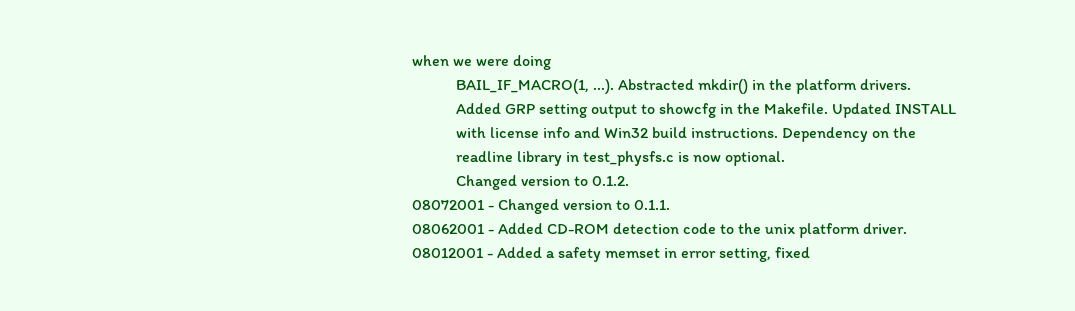when we were doing
           BAIL_IF_MACRO(1, ...). Abstracted mkdir() in the platform drivers.
           Added GRP setting output to showcfg in the Makefile. Updated INSTALL
           with license info and Win32 build instructions. Dependency on the
           readline library in test_physfs.c is now optional.
           Changed version to 0.1.2.
08072001 - Changed version to 0.1.1.
08062001 - Added CD-ROM detection code to the unix platform driver.
08012001 - Added a safety memset in error setting, fixed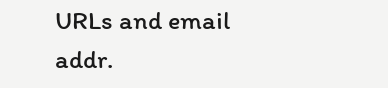URLs and email addr.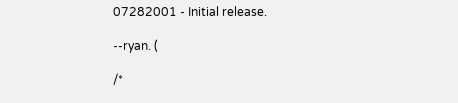07282001 - Initial release.

--ryan. (

/*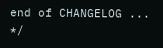end of CHANGELOG ... */